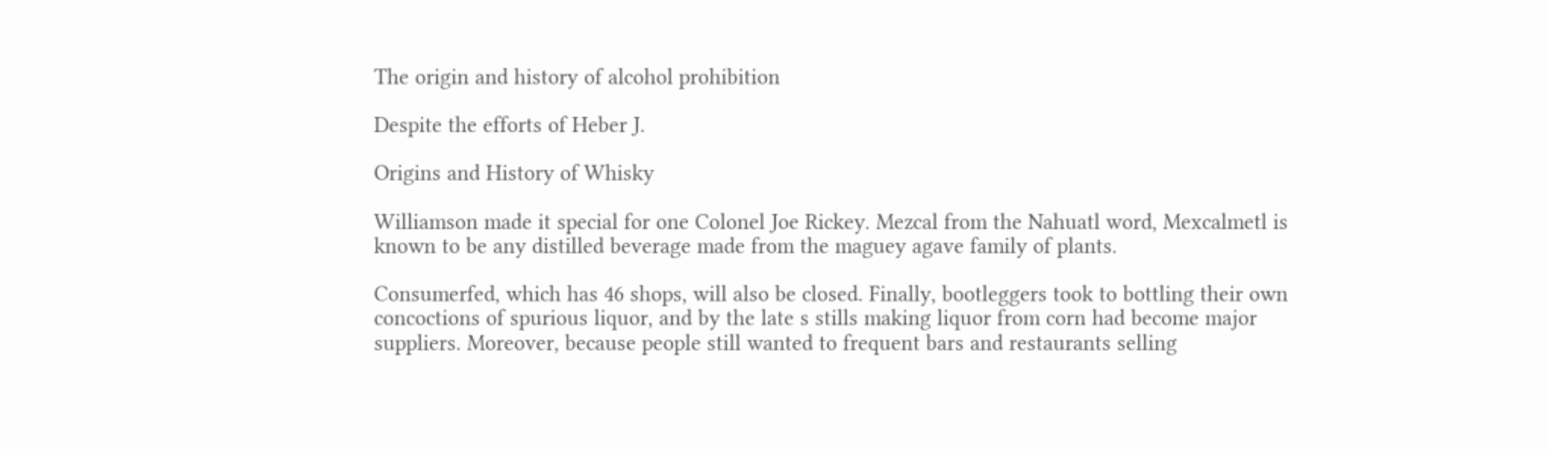The origin and history of alcohol prohibition

Despite the efforts of Heber J.

Origins and History of Whisky

Williamson made it special for one Colonel Joe Rickey. Mezcal from the Nahuatl word, Mexcalmetl is known to be any distilled beverage made from the maguey agave family of plants.

Consumerfed, which has 46 shops, will also be closed. Finally, bootleggers took to bottling their own concoctions of spurious liquor, and by the late s stills making liquor from corn had become major suppliers. Moreover, because people still wanted to frequent bars and restaurants selling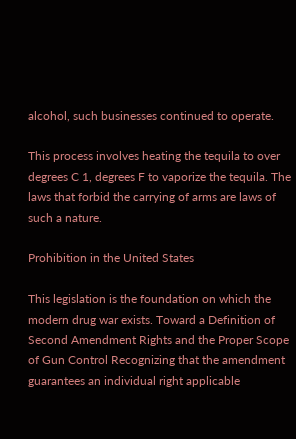alcohol, such businesses continued to operate.

This process involves heating the tequila to over degrees C 1, degrees F to vaporize the tequila. The laws that forbid the carrying of arms are laws of such a nature.

Prohibition in the United States

This legislation is the foundation on which the modern drug war exists. Toward a Definition of Second Amendment Rights and the Proper Scope of Gun Control Recognizing that the amendment guarantees an individual right applicable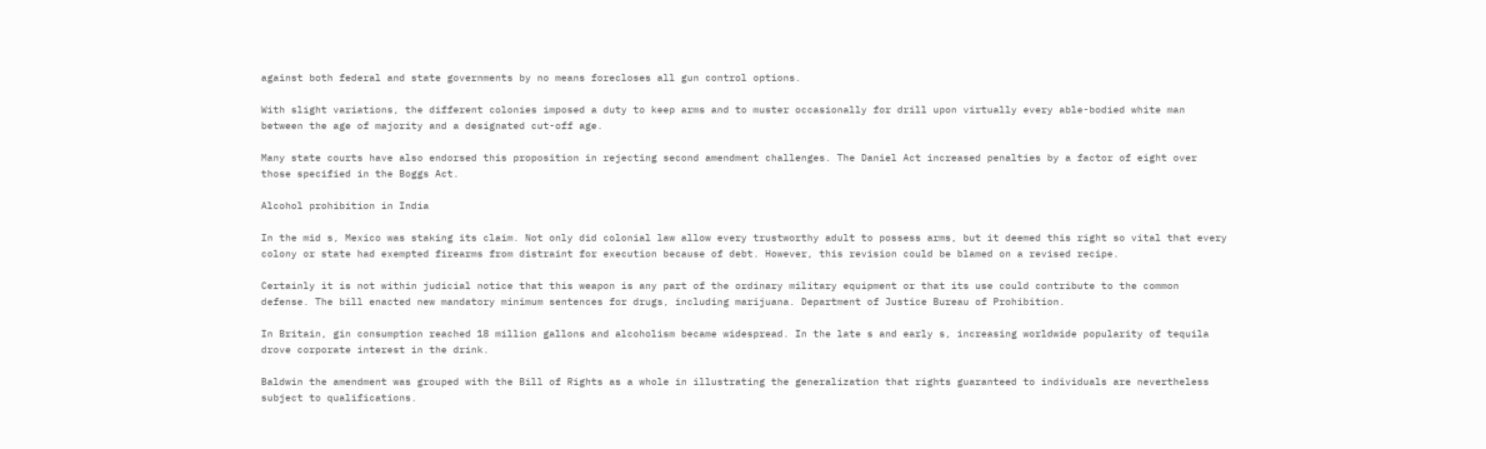against both federal and state governments by no means forecloses all gun control options.

With slight variations, the different colonies imposed a duty to keep arms and to muster occasionally for drill upon virtually every able-bodied white man between the age of majority and a designated cut-off age.

Many state courts have also endorsed this proposition in rejecting second amendment challenges. The Daniel Act increased penalties by a factor of eight over those specified in the Boggs Act.

Alcohol prohibition in India

In the mid s, Mexico was staking its claim. Not only did colonial law allow every trustworthy adult to possess arms, but it deemed this right so vital that every colony or state had exempted firearms from distraint for execution because of debt. However, this revision could be blamed on a revised recipe.

Certainly it is not within judicial notice that this weapon is any part of the ordinary military equipment or that its use could contribute to the common defense. The bill enacted new mandatory minimum sentences for drugs, including marijuana. Department of Justice Bureau of Prohibition.

In Britain, gin consumption reached 18 million gallons and alcoholism became widespread. In the late s and early s, increasing worldwide popularity of tequila drove corporate interest in the drink.

Baldwin the amendment was grouped with the Bill of Rights as a whole in illustrating the generalization that rights guaranteed to individuals are nevertheless subject to qualifications.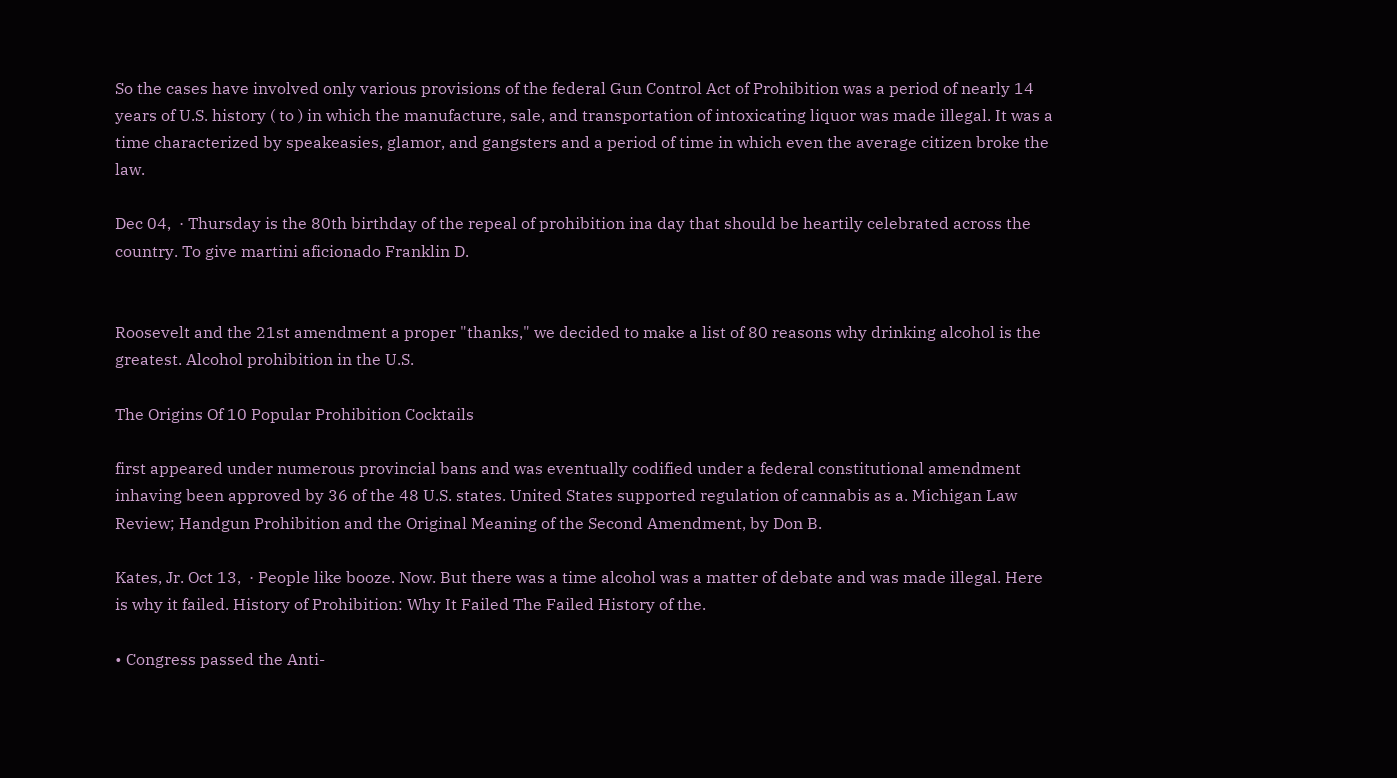So the cases have involved only various provisions of the federal Gun Control Act of Prohibition was a period of nearly 14 years of U.S. history ( to ) in which the manufacture, sale, and transportation of intoxicating liquor was made illegal. It was a time characterized by speakeasies, glamor, and gangsters and a period of time in which even the average citizen broke the law.

Dec 04,  · Thursday is the 80th birthday of the repeal of prohibition ina day that should be heartily celebrated across the country. To give martini aficionado Franklin D.


Roosevelt and the 21st amendment a proper "thanks," we decided to make a list of 80 reasons why drinking alcohol is the greatest. Alcohol prohibition in the U.S.

The Origins Of 10 Popular Prohibition Cocktails

first appeared under numerous provincial bans and was eventually codified under a federal constitutional amendment inhaving been approved by 36 of the 48 U.S. states. United States supported regulation of cannabis as a. Michigan Law Review; Handgun Prohibition and the Original Meaning of the Second Amendment, by Don B.

Kates, Jr. Oct 13,  · People like booze. Now. But there was a time alcohol was a matter of debate and was made illegal. Here is why it failed. History of Prohibition: Why It Failed The Failed History of the.

• Congress passed the Anti-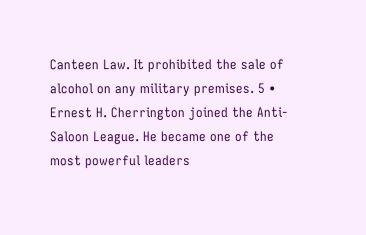Canteen Law. It prohibited the sale of alcohol on any military premises. 5 • Ernest H. Cherrington joined the Anti-Saloon League. He became one of the most powerful leaders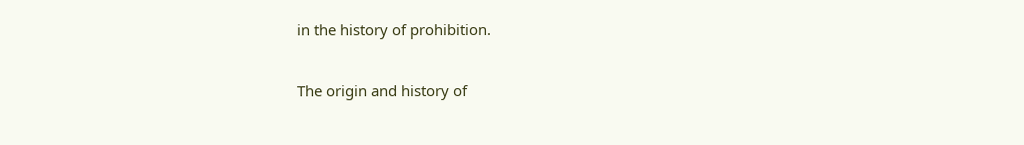in the history of prohibition.

The origin and history of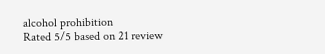alcohol prohibition
Rated 5/5 based on 21 review